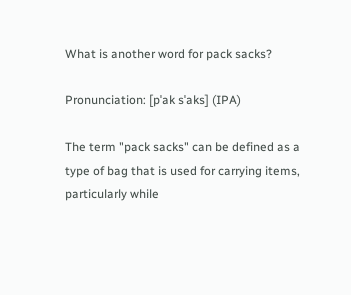What is another word for pack sacks?

Pronunciation: [pˈak sˈaks] (IPA)

The term "pack sacks" can be defined as a type of bag that is used for carrying items, particularly while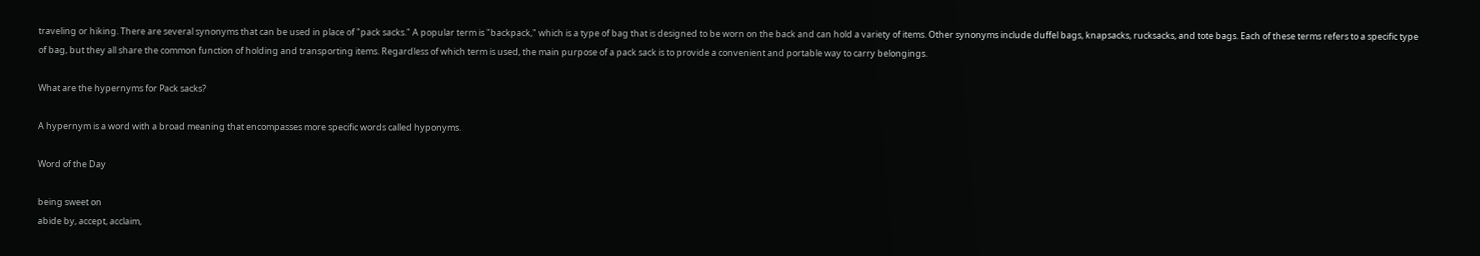traveling or hiking. There are several synonyms that can be used in place of "pack sacks." A popular term is "backpack," which is a type of bag that is designed to be worn on the back and can hold a variety of items. Other synonyms include duffel bags, knapsacks, rucksacks, and tote bags. Each of these terms refers to a specific type of bag, but they all share the common function of holding and transporting items. Regardless of which term is used, the main purpose of a pack sack is to provide a convenient and portable way to carry belongings.

What are the hypernyms for Pack sacks?

A hypernym is a word with a broad meaning that encompasses more specific words called hyponyms.

Word of the Day

being sweet on
abide by, accept, acclaim,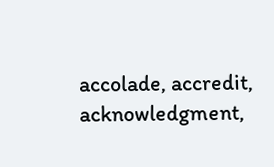accolade, accredit, acknowledgment,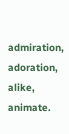admiration, adoration, alike, animate.